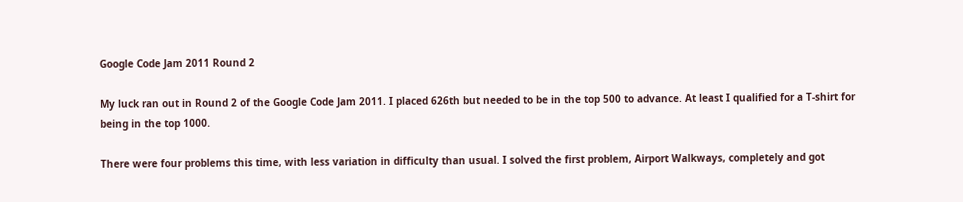Google Code Jam 2011 Round 2

My luck ran out in Round 2 of the Google Code Jam 2011. I placed 626th but needed to be in the top 500 to advance. At least I qualified for a T-shirt for being in the top 1000.

There were four problems this time, with less variation in difficulty than usual. I solved the first problem, Airport Walkways, completely and got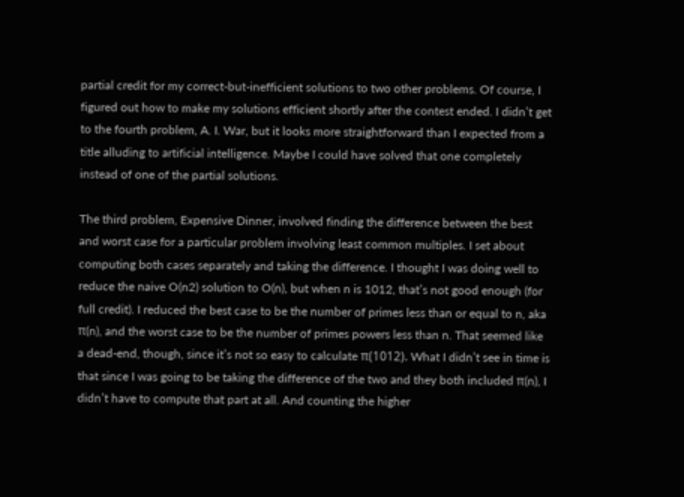partial credit for my correct-but-inefficient solutions to two other problems. Of course, I figured out how to make my solutions efficient shortly after the contest ended. I didn’t get to the fourth problem, A. I. War, but it looks more straightforward than I expected from a title alluding to artificial intelligence. Maybe I could have solved that one completely instead of one of the partial solutions.

The third problem, Expensive Dinner, involved finding the difference between the best and worst case for a particular problem involving least common multiples. I set about computing both cases separately and taking the difference. I thought I was doing well to reduce the naive O(n2) solution to O(n), but when n is 1012, that’s not good enough (for full credit). I reduced the best case to be the number of primes less than or equal to n, aka π(n), and the worst case to be the number of primes powers less than n. That seemed like a dead-end, though, since it’s not so easy to calculate π(1012). What I didn’t see in time is that since I was going to be taking the difference of the two and they both included π(n), I didn’t have to compute that part at all. And counting the higher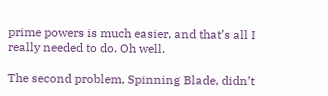prime powers is much easier, and that’s all I really needed to do. Oh well.

The second problem, Spinning Blade, didn’t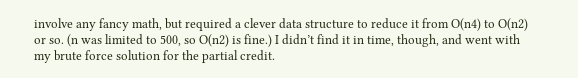involve any fancy math, but required a clever data structure to reduce it from O(n4) to O(n2) or so. (n was limited to 500, so O(n2) is fine.) I didn’t find it in time, though, and went with my brute force solution for the partial credit.